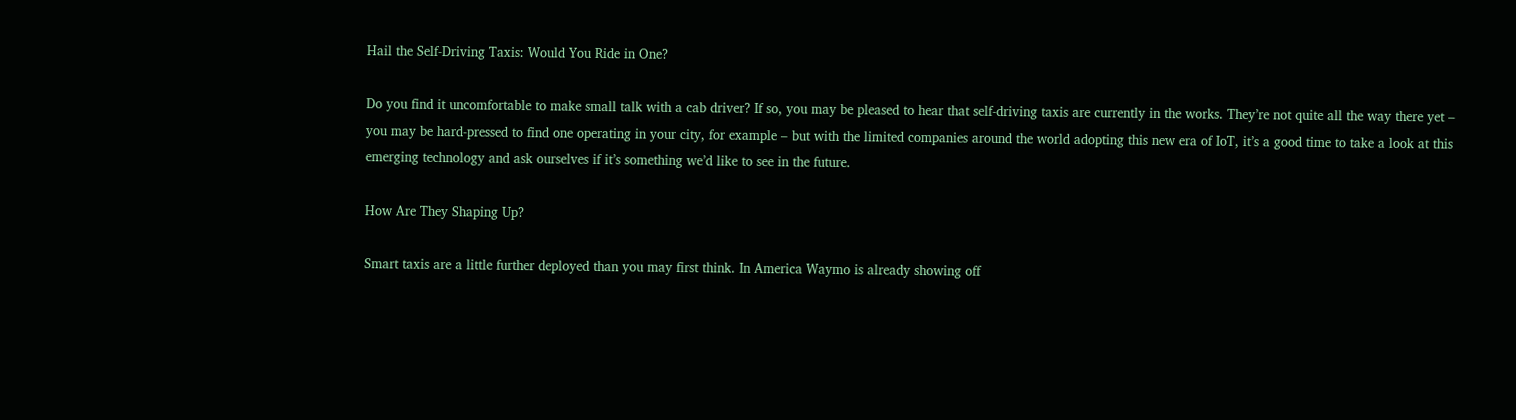Hail the Self-Driving Taxis: Would You Ride in One?

Do you find it uncomfortable to make small talk with a cab driver? If so, you may be pleased to hear that self-driving taxis are currently in the works. They’re not quite all the way there yet – you may be hard-pressed to find one operating in your city, for example – but with the limited companies around the world adopting this new era of IoT, it’s a good time to take a look at this emerging technology and ask ourselves if it’s something we’d like to see in the future.

How Are They Shaping Up?

Smart taxis are a little further deployed than you may first think. In America Waymo is already showing off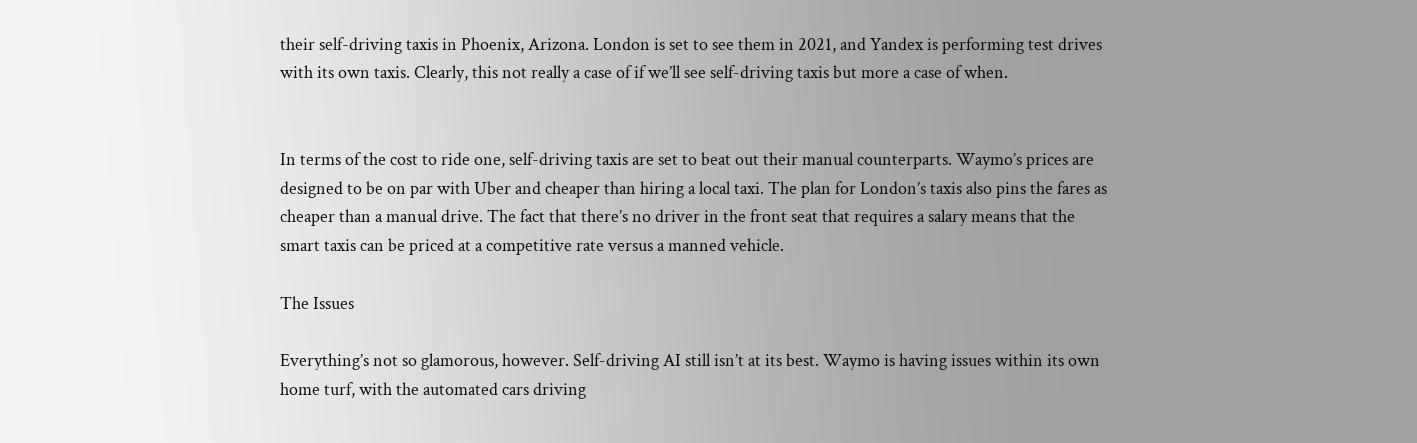their self-driving taxis in Phoenix, Arizona. London is set to see them in 2021, and Yandex is performing test drives with its own taxis. Clearly, this not really a case of if we’ll see self-driving taxis but more a case of when.


In terms of the cost to ride one, self-driving taxis are set to beat out their manual counterparts. Waymo’s prices are designed to be on par with Uber and cheaper than hiring a local taxi. The plan for London’s taxis also pins the fares as cheaper than a manual drive. The fact that there’s no driver in the front seat that requires a salary means that the smart taxis can be priced at a competitive rate versus a manned vehicle.

The Issues

Everything’s not so glamorous, however. Self-driving AI still isn’t at its best. Waymo is having issues within its own home turf, with the automated cars driving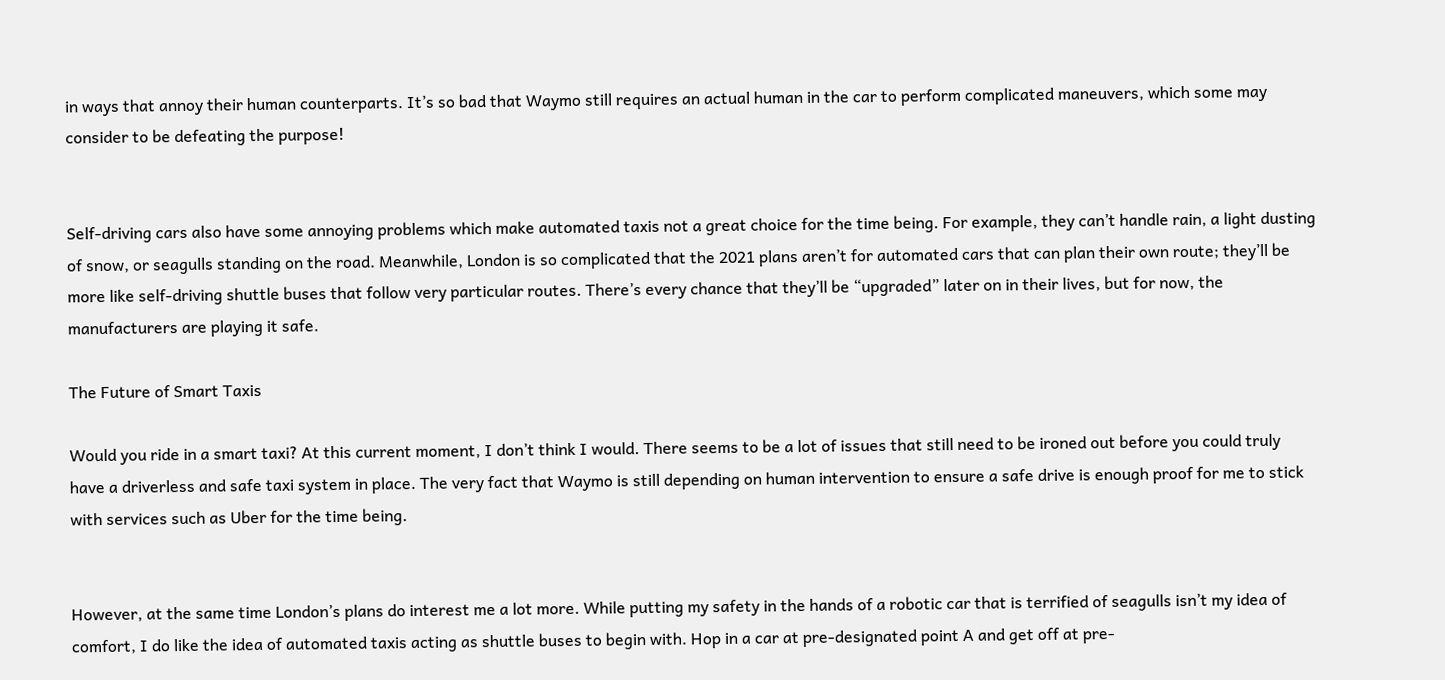in ways that annoy their human counterparts. It’s so bad that Waymo still requires an actual human in the car to perform complicated maneuvers, which some may consider to be defeating the purpose!


Self-driving cars also have some annoying problems which make automated taxis not a great choice for the time being. For example, they can’t handle rain, a light dusting of snow, or seagulls standing on the road. Meanwhile, London is so complicated that the 2021 plans aren’t for automated cars that can plan their own route; they’ll be more like self-driving shuttle buses that follow very particular routes. There’s every chance that they’ll be “upgraded” later on in their lives, but for now, the manufacturers are playing it safe.

The Future of Smart Taxis

Would you ride in a smart taxi? At this current moment, I don’t think I would. There seems to be a lot of issues that still need to be ironed out before you could truly have a driverless and safe taxi system in place. The very fact that Waymo is still depending on human intervention to ensure a safe drive is enough proof for me to stick with services such as Uber for the time being.


However, at the same time London’s plans do interest me a lot more. While putting my safety in the hands of a robotic car that is terrified of seagulls isn’t my idea of comfort, I do like the idea of automated taxis acting as shuttle buses to begin with. Hop in a car at pre-designated point A and get off at pre-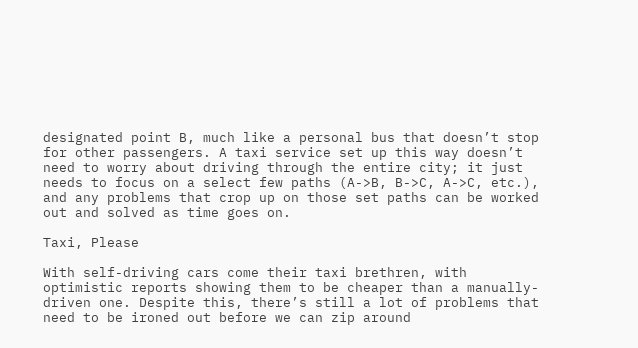designated point B, much like a personal bus that doesn’t stop for other passengers. A taxi service set up this way doesn’t need to worry about driving through the entire city; it just needs to focus on a select few paths (A->B, B->C, A->C, etc.), and any problems that crop up on those set paths can be worked out and solved as time goes on.

Taxi, Please

With self-driving cars come their taxi brethren, with optimistic reports showing them to be cheaper than a manually-driven one. Despite this, there’s still a lot of problems that need to be ironed out before we can zip around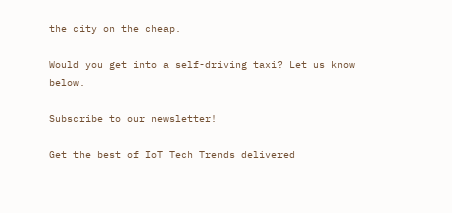the city on the cheap.

Would you get into a self-driving taxi? Let us know below.

Subscribe to our newsletter!

Get the best of IoT Tech Trends delivered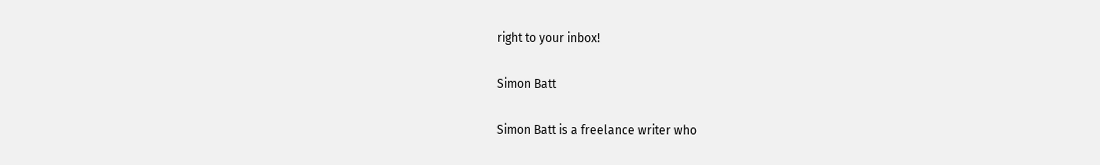right to your inbox!

Simon Batt

Simon Batt is a freelance writer who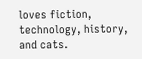loves fiction, technology, history, and cats.